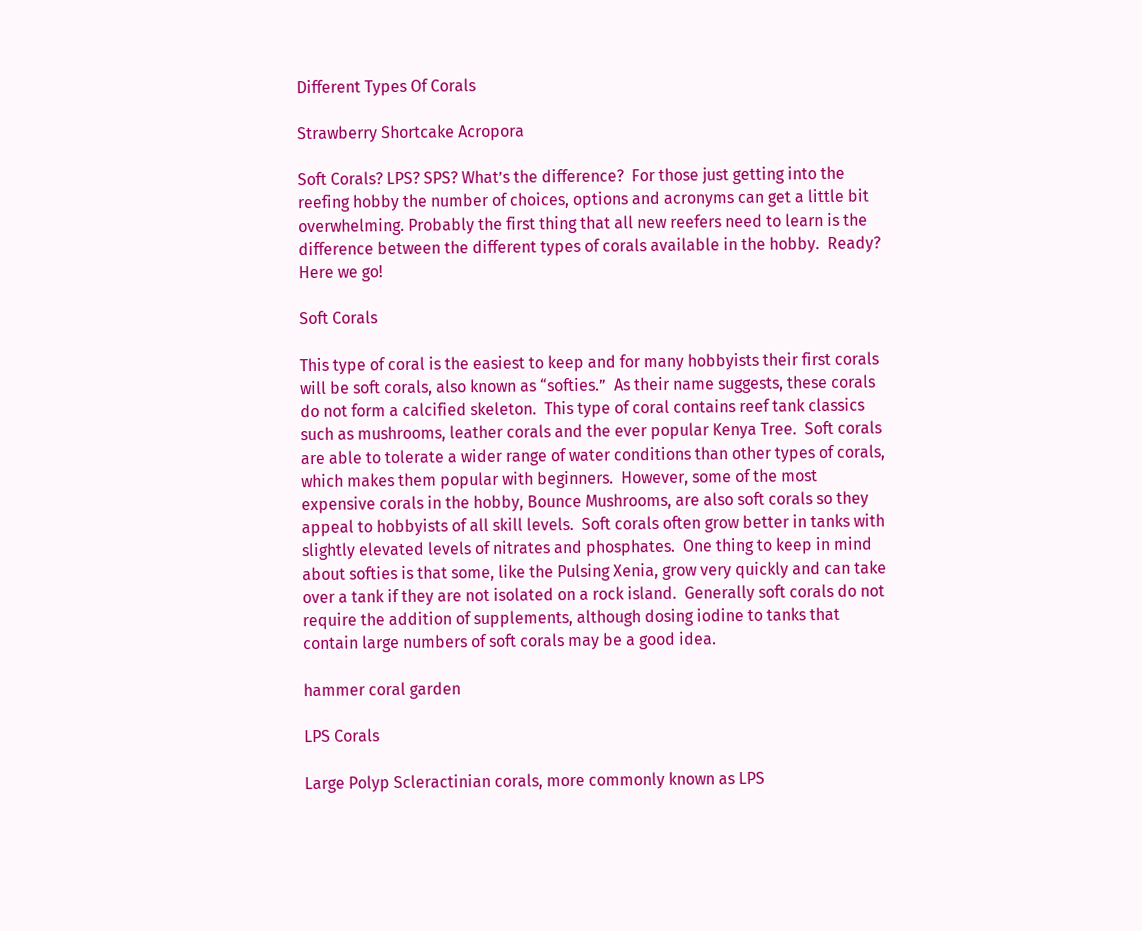Different Types Of Corals

Strawberry Shortcake Acropora

Soft Corals? LPS? SPS? What’s the difference?  For those just getting into the reefing hobby the number of choices, options and acronyms can get a little bit overwhelming. Probably the first thing that all new reefers need to learn is the difference between the different types of corals available in the hobby.  Ready?  Here we go!

Soft Corals

This type of coral is the easiest to keep and for many hobbyists their first corals will be soft corals, also known as “softies.”  As their name suggests, these corals do not form a calcified skeleton.  This type of coral contains reef tank classics such as mushrooms, leather corals and the ever popular Kenya Tree.  Soft corals are able to tolerate a wider range of water conditions than other types of corals, which makes them popular with beginners.  However, some of the most expensive corals in the hobby, Bounce Mushrooms, are also soft corals so they appeal to hobbyists of all skill levels.  Soft corals often grow better in tanks with slightly elevated levels of nitrates and phosphates.  One thing to keep in mind about softies is that some, like the Pulsing Xenia, grow very quickly and can take over a tank if they are not isolated on a rock island.  Generally soft corals do not require the addition of supplements, although dosing iodine to tanks that contain large numbers of soft corals may be a good idea.

hammer coral garden

LPS Corals

Large Polyp Scleractinian corals, more commonly known as LPS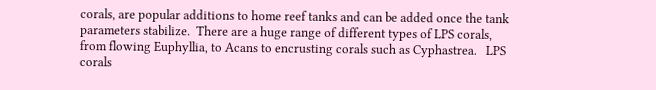corals, are popular additions to home reef tanks and can be added once the tank parameters stabilize.  There are a huge range of different types of LPS corals, from flowing Euphyllia, to Acans to encrusting corals such as Cyphastrea.   LPS corals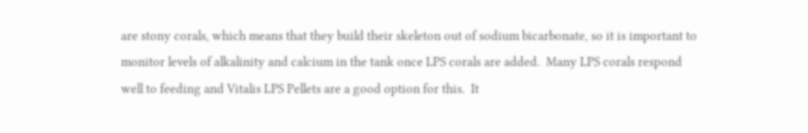are stony corals, which means that they build their skeleton out of sodium bicarbonate, so it is important to monitor levels of alkalinity and calcium in the tank once LPS corals are added.  Many LPS corals respond well to feeding and Vitalis LPS Pellets are a good option for this.  It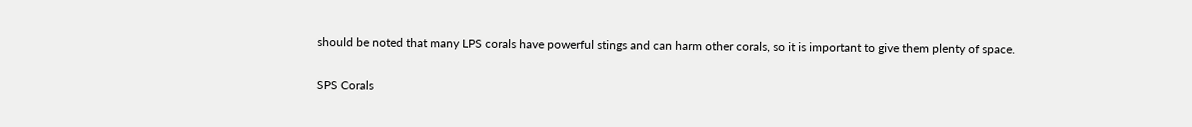should be noted that many LPS corals have powerful stings and can harm other corals, so it is important to give them plenty of space.

SPS Corals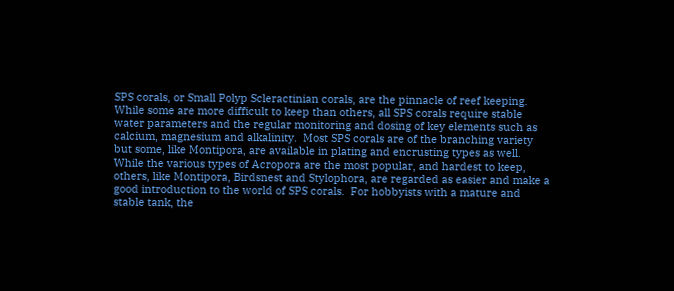SPS corals, or Small Polyp Scleractinian corals, are the pinnacle of reef keeping.  While some are more difficult to keep than others, all SPS corals require stable water parameters and the regular monitoring and dosing of key elements such as calcium, magnesium and alkalinity.  Most SPS corals are of the branching variety but some, like Montipora, are available in plating and encrusting types as well.  While the various types of Acropora are the most popular, and hardest to keep, others, like Montipora, Birdsnest and Stylophora, are regarded as easier and make a good introduction to the world of SPS corals.  For hobbyists with a mature and stable tank, the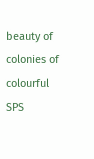beauty of colonies of colourful SPS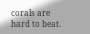corals are hard to beat.